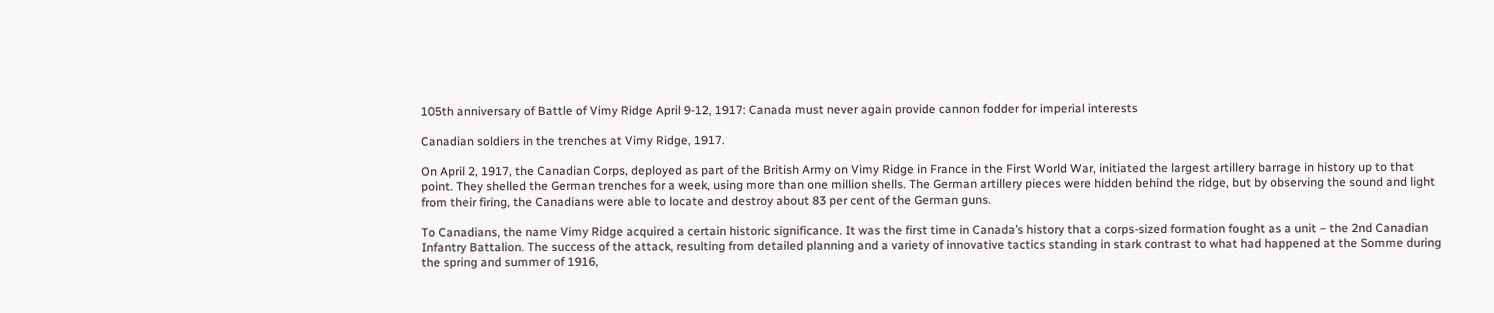105th anniversary of Battle of Vimy Ridge April 9-12, 1917: Canada must never again provide cannon fodder for imperial interests

Canadian soldiers in the trenches at Vimy Ridge, 1917.

On April 2, 1917, the Canadian Corps, deployed as part of the British Army on Vimy Ridge in France in the First World War, initiated the largest artillery barrage in history up to that point. They shelled the German trenches for a week, using more than one million shells. The German artillery pieces were hidden behind the ridge, but by observing the sound and light from their firing, the Canadians were able to locate and destroy about 83 per cent of the German guns.

To Canadians, the name Vimy Ridge acquired a certain historic significance. It was the first time in Canada’s history that a corps-sized formation fought as a unit – the 2nd Canadian Infantry Battalion. The success of the attack, resulting from detailed planning and a variety of innovative tactics standing in stark contrast to what had happened at the Somme during the spring and summer of 1916,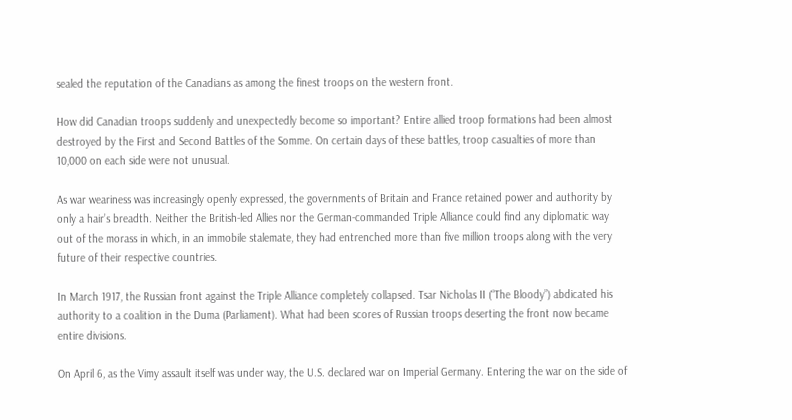sealed the reputation of the Canadians as among the finest troops on the western front.

How did Canadian troops suddenly and unexpectedly become so important? Entire allied troop formations had been almost destroyed by the First and Second Battles of the Somme. On certain days of these battles, troop casualties of more than 10,000 on each side were not unusual.

As war weariness was increasingly openly expressed, the governments of Britain and France retained power and authority by only a hair’s breadth. Neither the British-led Allies nor the German-commanded Triple Alliance could find any diplomatic way out of the morass in which, in an immobile stalemate, they had entrenched more than five million troops along with the very future of their respective countries.

In March 1917, the Russian front against the Triple Alliance completely collapsed. Tsar Nicholas II (“The Bloody”) abdicated his authority to a coalition in the Duma (Parliament). What had been scores of Russian troops deserting the front now became entire divisions.

On April 6, as the Vimy assault itself was under way, the U.S. declared war on Imperial Germany. Entering the war on the side of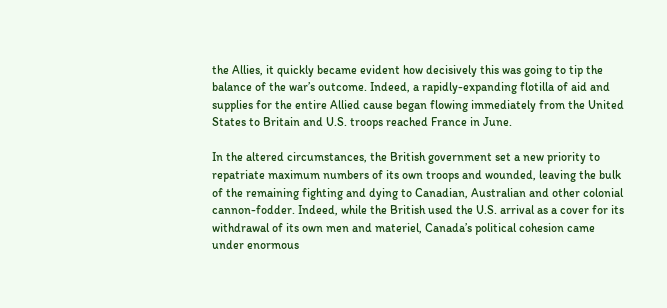the Allies, it quickly became evident how decisively this was going to tip the balance of the war’s outcome. Indeed, a rapidly-expanding flotilla of aid and supplies for the entire Allied cause began flowing immediately from the United States to Britain and U.S. troops reached France in June.

In the altered circumstances, the British government set a new priority to repatriate maximum numbers of its own troops and wounded, leaving the bulk of the remaining fighting and dying to Canadian, Australian and other colonial cannon-fodder. Indeed, while the British used the U.S. arrival as a cover for its withdrawal of its own men and materiel, Canada’s political cohesion came under enormous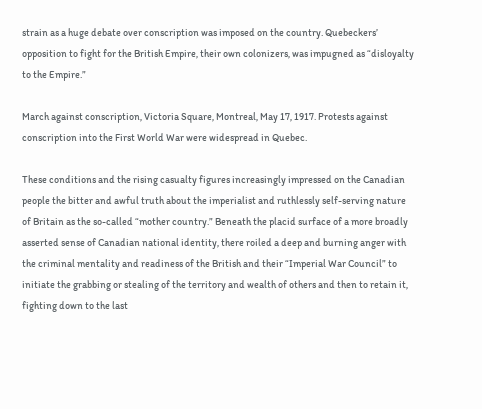strain as a huge debate over conscription was imposed on the country. Quebeckers’ opposition to fight for the British Empire, their own colonizers, was impugned as “disloyalty to the Empire.”

March against conscription, Victoria Square, Montreal, May 17, 1917. Protests against conscription into the First World War were widespread in Quebec.

These conditions and the rising casualty figures increasingly impressed on the Canadian people the bitter and awful truth about the imperialist and ruthlessly self-serving nature of Britain as the so-called “mother country.” Beneath the placid surface of a more broadly asserted sense of Canadian national identity, there roiled a deep and burning anger with the criminal mentality and readiness of the British and their “Imperial War Council” to initiate the grabbing or stealing of the territory and wealth of others and then to retain it, fighting down to the last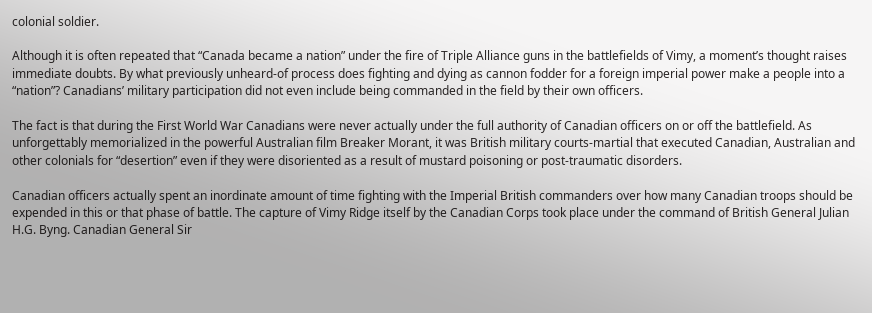colonial soldier.

Although it is often repeated that “Canada became a nation” under the fire of Triple Alliance guns in the battlefields of Vimy, a moment’s thought raises immediate doubts. By what previously unheard-of process does fighting and dying as cannon fodder for a foreign imperial power make a people into a “nation”? Canadians’ military participation did not even include being commanded in the field by their own officers.

The fact is that during the First World War Canadians were never actually under the full authority of Canadian officers on or off the battlefield. As unforgettably memorialized in the powerful Australian film Breaker Morant, it was British military courts-martial that executed Canadian, Australian and other colonials for “desertion” even if they were disoriented as a result of mustard poisoning or post-traumatic disorders.

Canadian officers actually spent an inordinate amount of time fighting with the Imperial British commanders over how many Canadian troops should be expended in this or that phase of battle. The capture of Vimy Ridge itself by the Canadian Corps took place under the command of British General Julian H.G. Byng. Canadian General Sir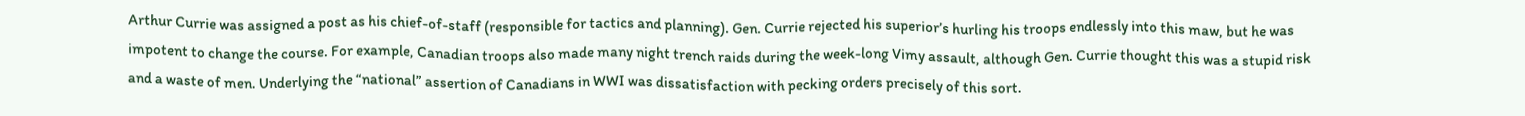Arthur Currie was assigned a post as his chief-of-staff (responsible for tactics and planning). Gen. Currie rejected his superior’s hurling his troops endlessly into this maw, but he was impotent to change the course. For example, Canadian troops also made many night trench raids during the week-long Vimy assault, although Gen. Currie thought this was a stupid risk and a waste of men. Underlying the “national” assertion of Canadians in WWI was dissatisfaction with pecking orders precisely of this sort.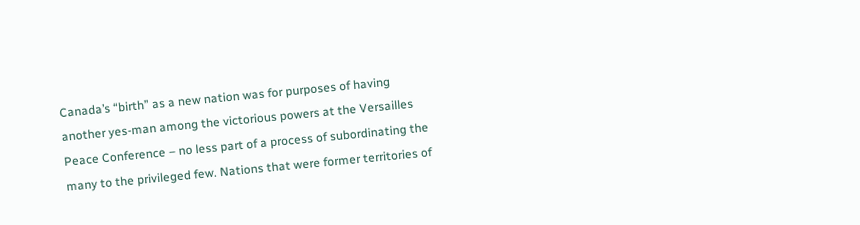Canada’s “birth” as a new nation was for purposes of having another yes-man among the victorious powers at the Versailles Peace Conference – no less part of a process of subordinating the many to the privileged few. Nations that were former territories of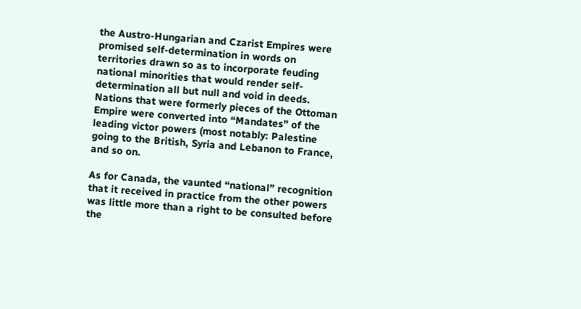the Austro-Hungarian and Czarist Empires were promised self-determination in words on territories drawn so as to incorporate feuding national minorities that would render self-determination all but null and void in deeds. Nations that were formerly pieces of the Ottoman Empire were converted into “Mandates” of the leading victor powers (most notably: Palestine going to the British, Syria and Lebanon to France, and so on.

As for Canada, the vaunted “national” recognition that it received in practice from the other powers was little more than a right to be consulted before the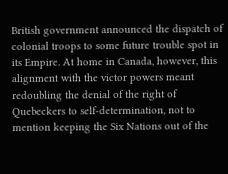British government announced the dispatch of colonial troops to some future trouble spot in its Empire. At home in Canada, however, this alignment with the victor powers meant redoubling the denial of the right of Quebeckers to self-determination, not to mention keeping the Six Nations out of the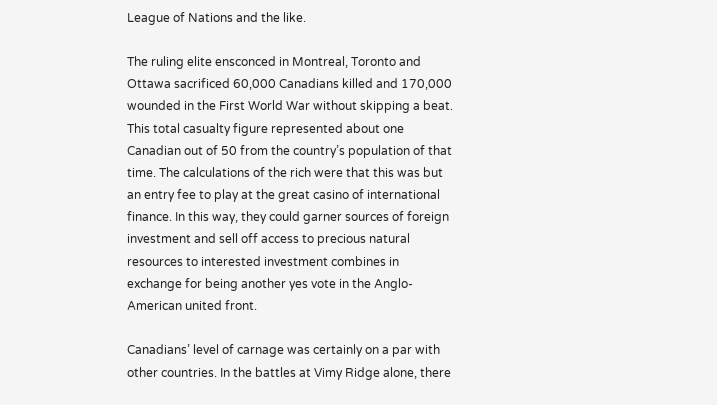League of Nations and the like.

The ruling elite ensconced in Montreal, Toronto and Ottawa sacrificed 60,000 Canadians killed and 170,000 wounded in the First World War without skipping a beat. This total casualty figure represented about one Canadian out of 50 from the country’s population of that time. The calculations of the rich were that this was but an entry fee to play at the great casino of international finance. In this way, they could garner sources of foreign investment and sell off access to precious natural resources to interested investment combines in exchange for being another yes vote in the Anglo-American united front.

Canadians’ level of carnage was certainly on a par with other countries. In the battles at Vimy Ridge alone, there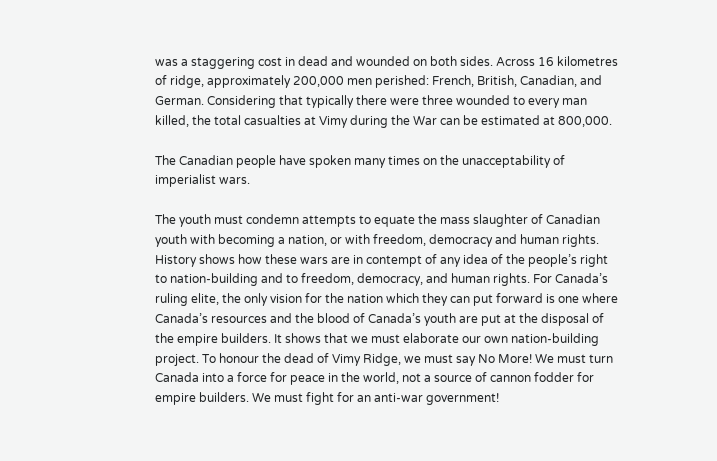was a staggering cost in dead and wounded on both sides. Across 16 kilometres of ridge, approximately 200,000 men perished: French, British, Canadian, and German. Considering that typically there were three wounded to every man killed, the total casualties at Vimy during the War can be estimated at 800,000.

The Canadian people have spoken many times on the unacceptability of imperialist wars.

The youth must condemn attempts to equate the mass slaughter of Canadian youth with becoming a nation, or with freedom, democracy and human rights. History shows how these wars are in contempt of any idea of the people’s right to nation-building and to freedom, democracy, and human rights. For Canada’s ruling elite, the only vision for the nation which they can put forward is one where Canada’s resources and the blood of Canada’s youth are put at the disposal of the empire builders. It shows that we must elaborate our own nation-building project. To honour the dead of Vimy Ridge, we must say No More! We must turn Canada into a force for peace in the world, not a source of cannon fodder for empire builders. We must fight for an anti-war government!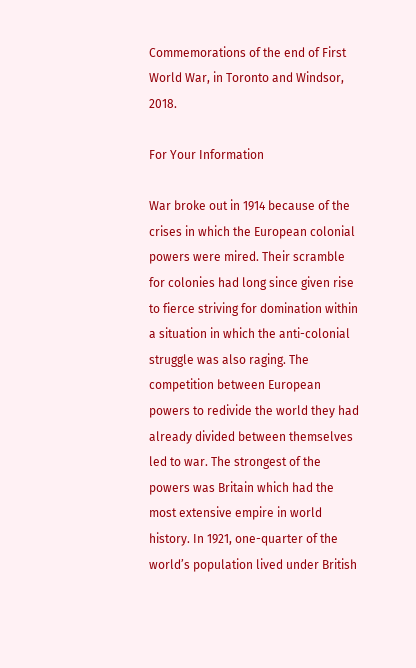Commemorations of the end of First World War, in Toronto and Windsor, 2018.

For Your Information

War broke out in 1914 because of the crises in which the European colonial powers were mired. Their scramble for colonies had long since given rise to fierce striving for domination within a situation in which the anti-colonial struggle was also raging. The competition between European powers to redivide the world they had already divided between themselves led to war. The strongest of the powers was Britain which had the most extensive empire in world history. In 1921, one-quarter of the world’s population lived under British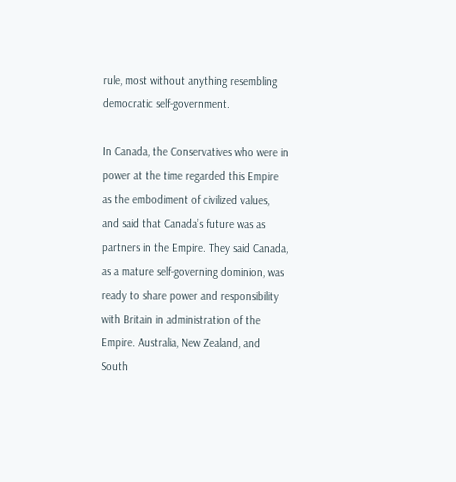rule, most without anything resembling democratic self-government.

In Canada, the Conservatives who were in power at the time regarded this Empire as the embodiment of civilized values, and said that Canada’s future was as partners in the Empire. They said Canada, as a mature self-governing dominion, was ready to share power and responsibility with Britain in administration of the Empire. Australia, New Zealand, and South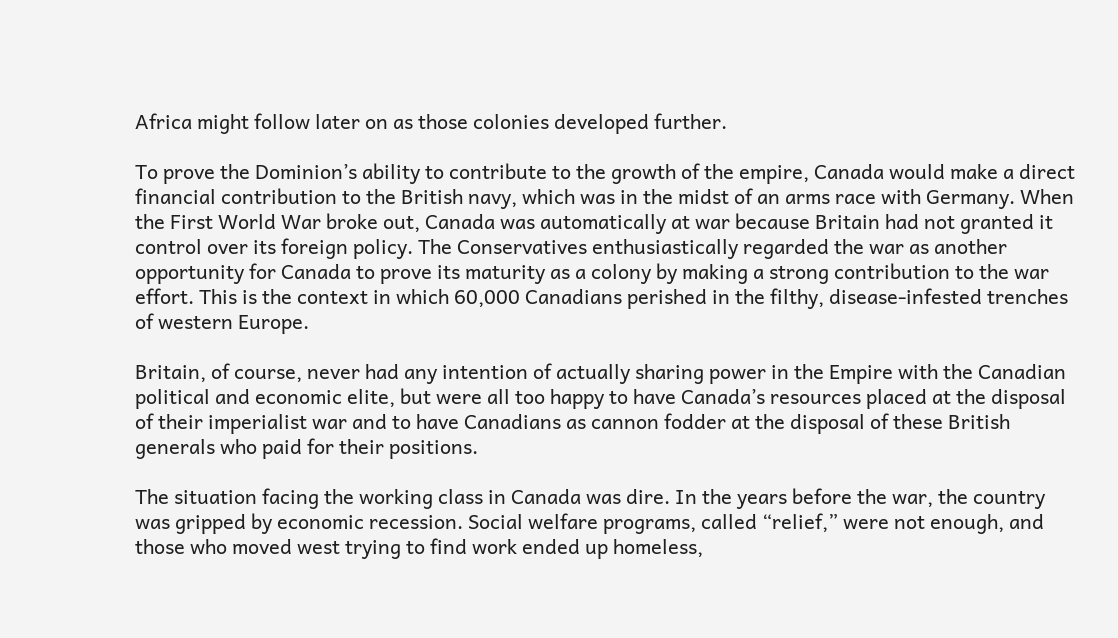Africa might follow later on as those colonies developed further.

To prove the Dominion’s ability to contribute to the growth of the empire, Canada would make a direct financial contribution to the British navy, which was in the midst of an arms race with Germany. When the First World War broke out, Canada was automatically at war because Britain had not granted it control over its foreign policy. The Conservatives enthusiastically regarded the war as another opportunity for Canada to prove its maturity as a colony by making a strong contribution to the war effort. This is the context in which 60,000 Canadians perished in the filthy, disease-infested trenches of western Europe.

Britain, of course, never had any intention of actually sharing power in the Empire with the Canadian political and economic elite, but were all too happy to have Canada’s resources placed at the disposal of their imperialist war and to have Canadians as cannon fodder at the disposal of these British generals who paid for their positions.

The situation facing the working class in Canada was dire. In the years before the war, the country was gripped by economic recession. Social welfare programs, called “relief,” were not enough, and those who moved west trying to find work ended up homeless,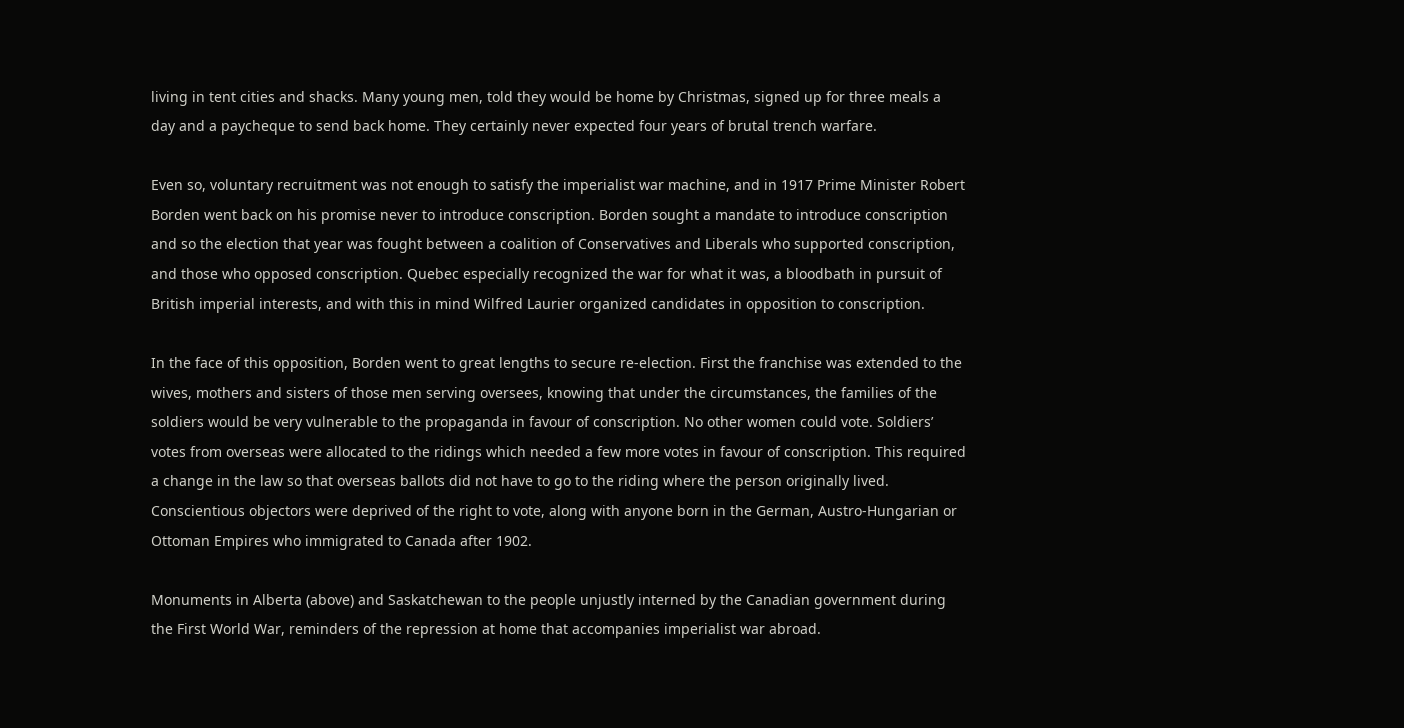living in tent cities and shacks. Many young men, told they would be home by Christmas, signed up for three meals a day and a paycheque to send back home. They certainly never expected four years of brutal trench warfare.

Even so, voluntary recruitment was not enough to satisfy the imperialist war machine, and in 1917 Prime Minister Robert Borden went back on his promise never to introduce conscription. Borden sought a mandate to introduce conscription and so the election that year was fought between a coalition of Conservatives and Liberals who supported conscription, and those who opposed conscription. Quebec especially recognized the war for what it was, a bloodbath in pursuit of British imperial interests, and with this in mind Wilfred Laurier organized candidates in opposition to conscription.

In the face of this opposition, Borden went to great lengths to secure re-election. First the franchise was extended to the wives, mothers and sisters of those men serving oversees, knowing that under the circumstances, the families of the soldiers would be very vulnerable to the propaganda in favour of conscription. No other women could vote. Soldiers’ votes from overseas were allocated to the ridings which needed a few more votes in favour of conscription. This required a change in the law so that overseas ballots did not have to go to the riding where the person originally lived. Conscientious objectors were deprived of the right to vote, along with anyone born in the German, Austro-Hungarian or Ottoman Empires who immigrated to Canada after 1902.

Monuments in Alberta (above) and Saskatchewan to the people unjustly interned by the Canadian government during the First World War, reminders of the repression at home that accompanies imperialist war abroad.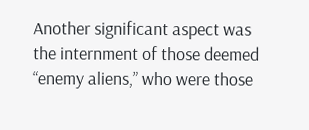Another significant aspect was the internment of those deemed “enemy aliens,” who were those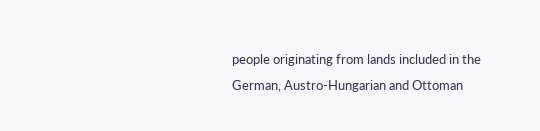people originating from lands included in the German, Austro-Hungarian and Ottoman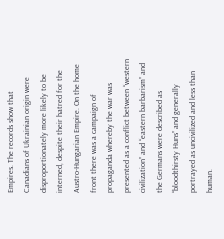Empires. The records show that Canadians of Ukrainian origin were disproportionately more likely to be interned, despite their hatred for the Austro-Hungarian Empire. On the home front there was a campaign of propaganda whereby the war was presented as a conflict between “western civilization” and “eastern barbarism” and the Germans were described as “bloodthirsty Huns” and generally portrayed as uncivilized and less than human.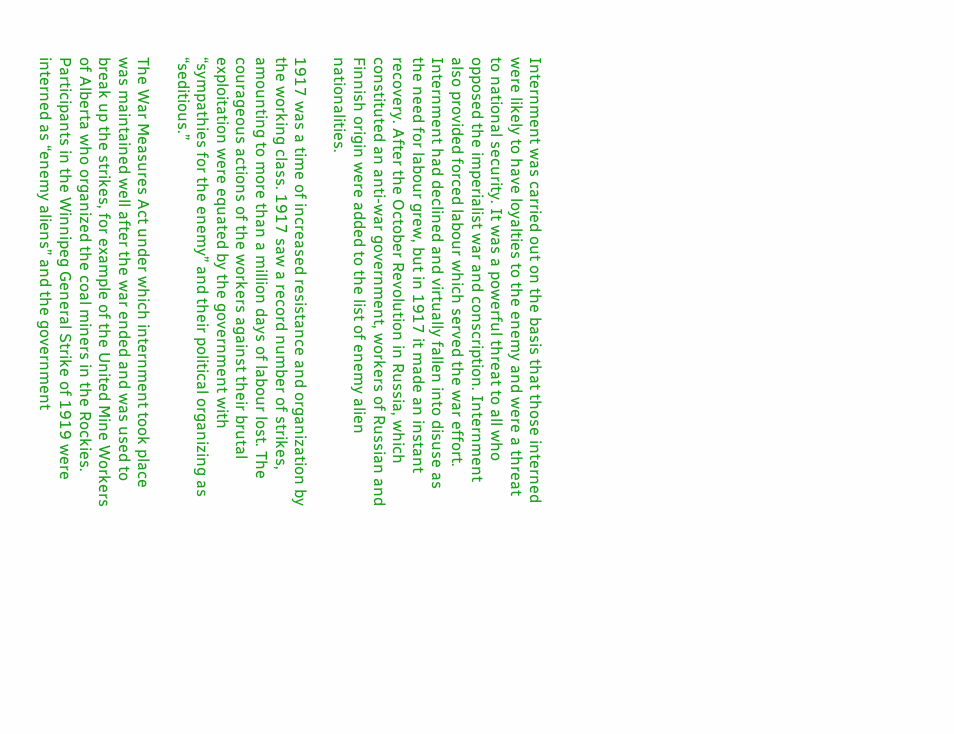Internment was carried out on the basis that those interned were likely to have loyalties to the enemy and were a threat to national security. It was a powerful threat to all who opposed the imperialist war and conscription. Internment also provided forced labour which served the war effort. Internment had declined and virtually fallen into disuse as the need for labour grew, but in 1917 it made an instant recovery. After the October Revolution in Russia, which constituted an anti-war government, workers of Russian and Finnish origin were added to the list of enemy alien nationalities.

1917 was a time of increased resistance and organization by the working class. 1917 saw a record number of strikes, amounting to more than a million days of labour lost. The courageous actions of the workers against their brutal exploitation were equated by the government with “sympathies for the enemy” and their political organizing as “seditious.”

The War Measures Act under which internment took place was maintained well after the war ended and was used to break up the strikes, for example of the United Mine Workers of Alberta who organized the coal miners in the Rockies. Participants in the Winnipeg General Strike of 1919 were interned as “enemy aliens” and the government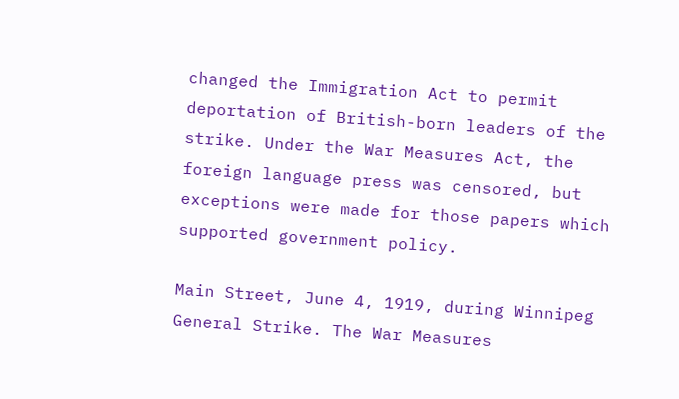changed the Immigration Act to permit deportation of British-born leaders of the strike. Under the War Measures Act, the foreign language press was censored, but exceptions were made for those papers which supported government policy.

Main Street, June 4, 1919, during Winnipeg General Strike. The War Measures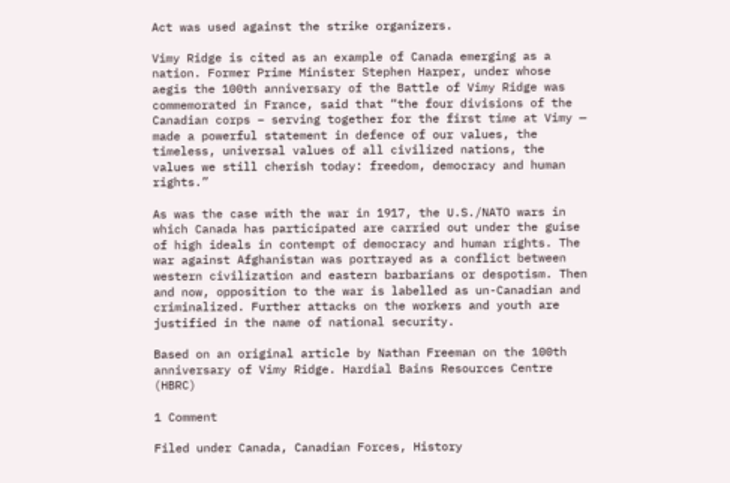Act was used against the strike organizers.

Vimy Ridge is cited as an example of Canada emerging as a nation. Former Prime Minister Stephen Harper, under whose aegis the 100th anniversary of the Battle of Vimy Ridge was commemorated in France, said that “the four divisions of the Canadian corps – serving together for the first time at Vimy — made a powerful statement in defence of our values, the timeless, universal values of all civilized nations, the values we still cherish today: freedom, democracy and human rights.”

As was the case with the war in 1917, the U.S./NATO wars in which Canada has participated are carried out under the guise of high ideals in contempt of democracy and human rights. The war against Afghanistan was portrayed as a conflict between western civilization and eastern barbarians or despotism. Then and now, opposition to the war is labelled as un-Canadian and criminalized. Further attacks on the workers and youth are justified in the name of national security.

Based on an original article by Nathan Freeman on the 100th anniversary of Vimy Ridge. Hardial Bains Resources Centre (HBRC)

1 Comment

Filed under Canada, Canadian Forces, History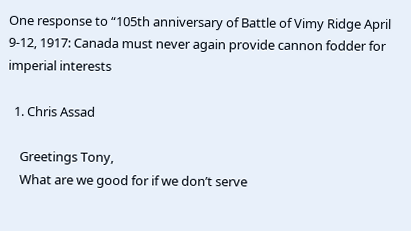One response to “105th anniversary of Battle of Vimy Ridge April 9-12, 1917: Canada must never again provide cannon fodder for imperial interests

  1. Chris Assad

    Greetings Tony,
    What are we good for if we don’t serve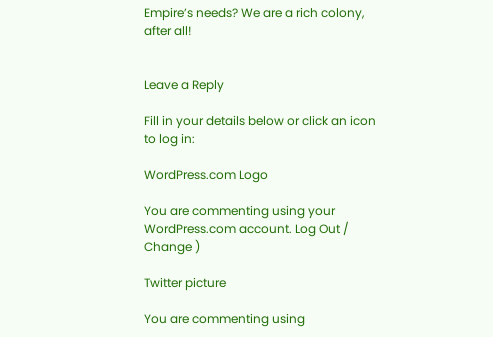Empire’s needs? We are a rich colony, after all!


Leave a Reply

Fill in your details below or click an icon to log in:

WordPress.com Logo

You are commenting using your WordPress.com account. Log Out /  Change )

Twitter picture

You are commenting using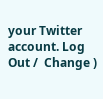your Twitter account. Log Out /  Change )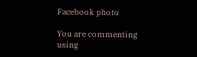Facebook photo

You are commenting using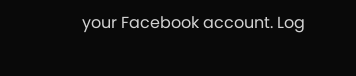your Facebook account. Log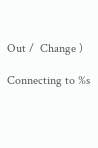Out /  Change )

Connecting to %s